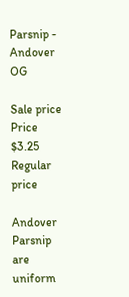Parsnip - Andover OG

Sale price Price $3.25 Regular price

Andover Parsnip are uniform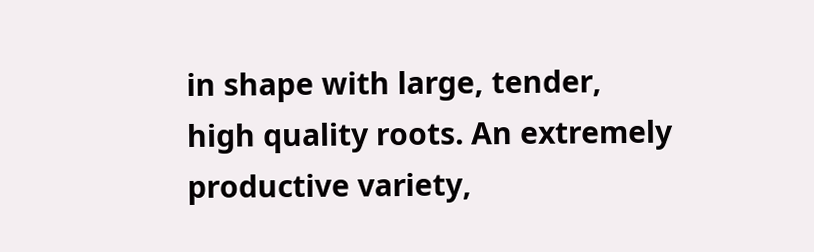in shape with large, tender, high quality roots. An extremely productive variety,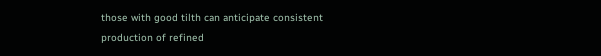those with good tilth can anticipate consistent production of refined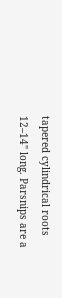tapered cylindrical roots 12–14" long. Parsnips are a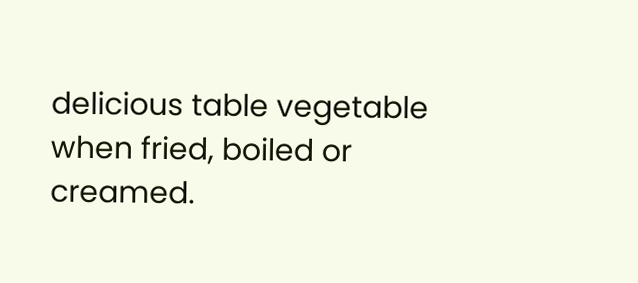delicious table vegetable when fried, boiled or creamed.